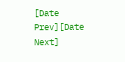[Date Prev][Date Next]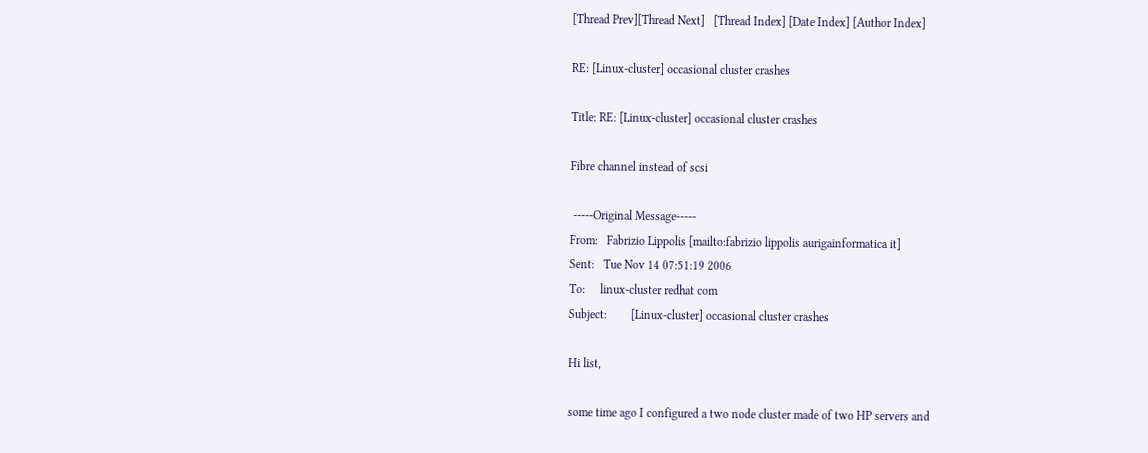[Thread Prev][Thread Next]   [Thread Index] [Date Index] [Author Index]

RE: [Linux-cluster] occasional cluster crashes

Title: RE: [Linux-cluster] occasional cluster crashes

Fibre channel instead of scsi

 -----Original Message-----
From:   Fabrizio Lippolis [mailto:fabrizio lippolis aurigainformatica it]
Sent:   Tue Nov 14 07:51:19 2006
To:     linux-cluster redhat com
Subject:        [Linux-cluster] occasional cluster crashes

Hi list,

some time ago I configured a two node cluster made of two HP servers and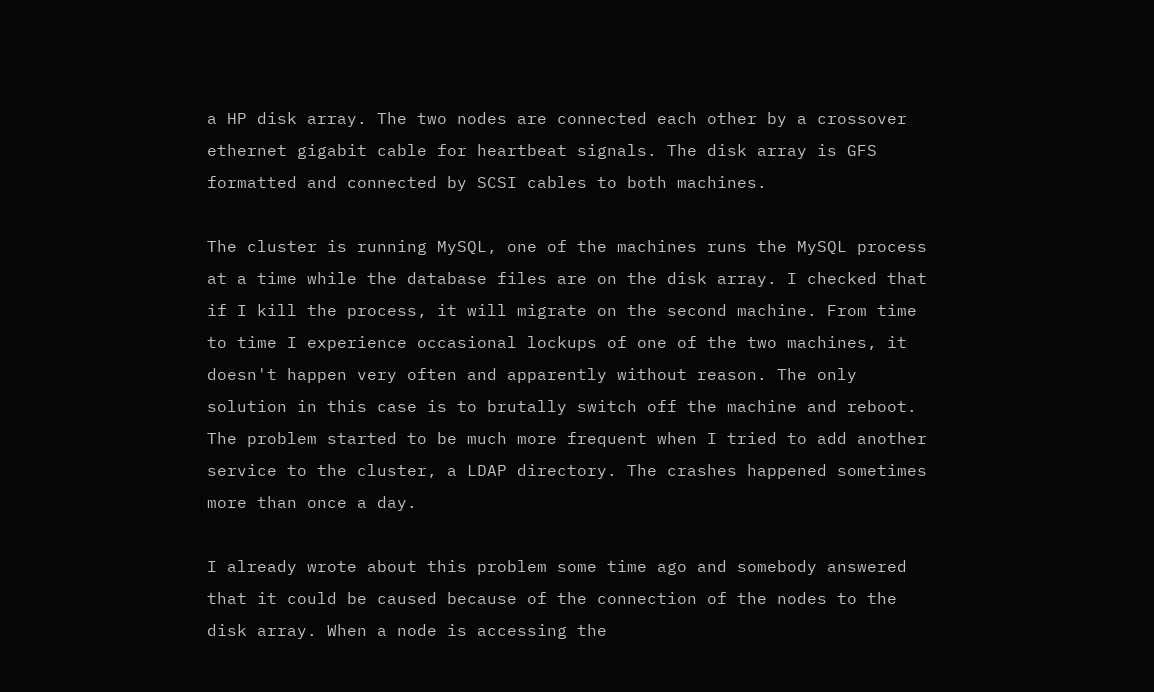a HP disk array. The two nodes are connected each other by a crossover
ethernet gigabit cable for heartbeat signals. The disk array is GFS
formatted and connected by SCSI cables to both machines.

The cluster is running MySQL, one of the machines runs the MySQL process
at a time while the database files are on the disk array. I checked that
if I kill the process, it will migrate on the second machine. From time
to time I experience occasional lockups of one of the two machines, it
doesn't happen very often and apparently without reason. The only
solution in this case is to brutally switch off the machine and reboot.
The problem started to be much more frequent when I tried to add another
service to the cluster, a LDAP directory. The crashes happened sometimes
more than once a day.

I already wrote about this problem some time ago and somebody answered
that it could be caused because of the connection of the nodes to the
disk array. When a node is accessing the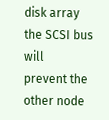disk array the SCSI bus will
prevent the other node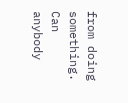from doing something. Can anybody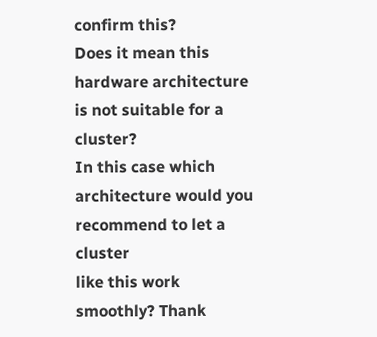confirm this?
Does it mean this hardware architecture is not suitable for a cluster?
In this case which architecture would you recommend to let a cluster
like this work smoothly? Thank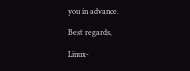you in advance.

Best regards,

Linux-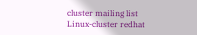cluster mailing list
Linux-cluster redhat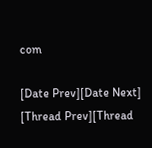com

[Date Prev][Date Next]   [Thread Prev][Thread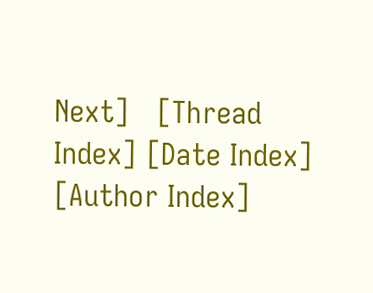Next]   [Thread Index] [Date Index] [Author Index]